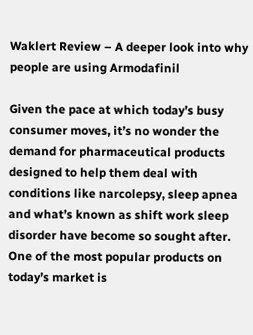Waklert Review – A deeper look into why people are using Armodafinil

Given the pace at which today’s busy consumer moves, it’s no wonder the demand for pharmaceutical products designed to help them deal with conditions like narcolepsy, sleep apnea and what’s known as shift work sleep disorder have become so sought after. One of the most popular products on today’s market is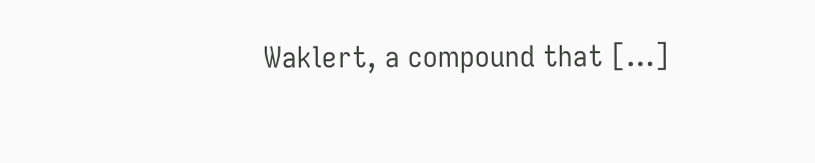Waklert, a compound that […]